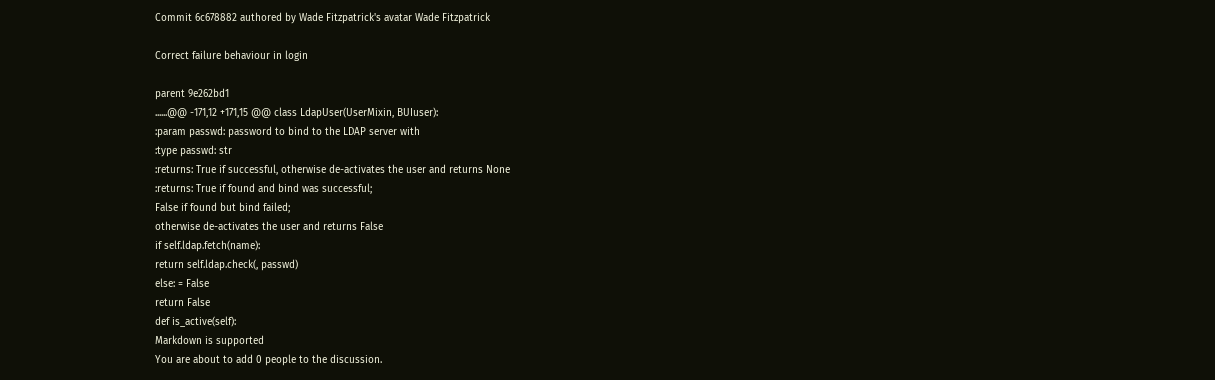Commit 6c678882 authored by Wade Fitzpatrick's avatar Wade Fitzpatrick

Correct failure behaviour in login

parent 9e262bd1
......@@ -171,12 +171,15 @@ class LdapUser(UserMixin, BUIuser):
:param passwd: password to bind to the LDAP server with
:type passwd: str
:returns: True if successful, otherwise de-activates the user and returns None
:returns: True if found and bind was successful;
False if found but bind failed;
otherwise de-activates the user and returns False
if self.ldap.fetch(name):
return self.ldap.check(, passwd)
else: = False
return False
def is_active(self):
Markdown is supported
You are about to add 0 people to the discussion.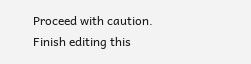Proceed with caution.
Finish editing this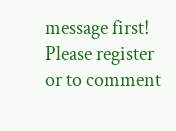message first!
Please register or to comment